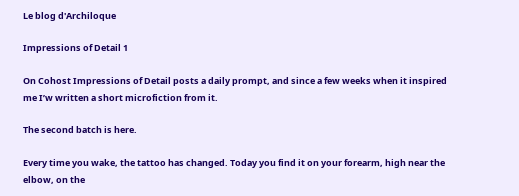Le blog d'Archiloque

Impressions of Detail 1

On Cohost Impressions of Detail posts a daily prompt, and since a few weeks when it inspired me I’w written a short microfiction from it.

The second batch is here.

Every time you wake, the tattoo has changed. Today you find it on your forearm, high near the elbow, on the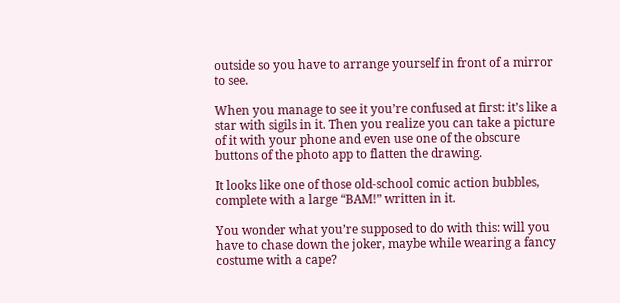outside so you have to arrange yourself in front of a mirror to see.

When you manage to see it you’re confused at first: it’s like a star with sigils in it. Then you realize you can take a picture of it with your phone and even use one of the obscure buttons of the photo app to flatten the drawing.

It looks like one of those old-school comic action bubbles, complete with a large “BAM!” written in it.

You wonder what you’re supposed to do with this: will you have to chase down the joker, maybe while wearing a fancy costume with a cape?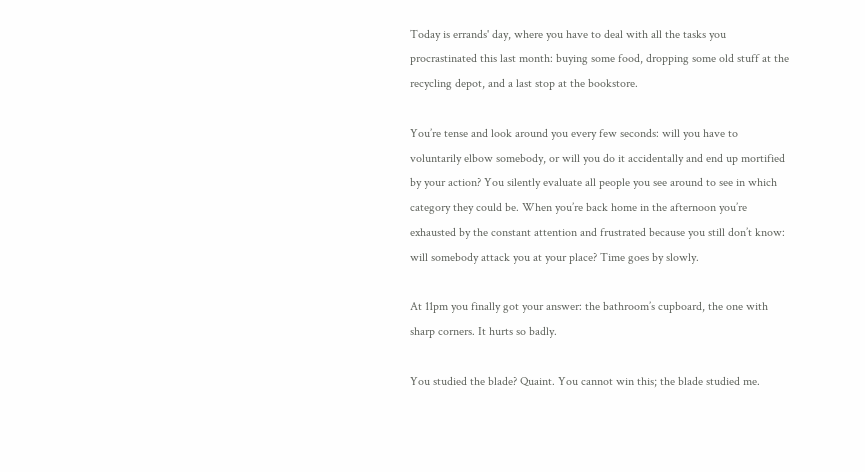Today is errands' day, where you have to deal with all the tasks you procrastinated this last month: buying some food, dropping some old stuff at the recycling depot, and a last stop at the bookstore.

You’re tense and look around you every few seconds: will you have to voluntarily elbow somebody, or will you do it accidentally and end up mortified by your action? You silently evaluate all people you see around to see in which category they could be. When you’re back home in the afternoon you’re exhausted by the constant attention and frustrated because you still don’t know: will somebody attack you at your place? Time goes by slowly.

At 11pm you finally got your answer: the bathroom’s cupboard, the one with sharp corners. It hurts so badly.

You studied the blade? Quaint. You cannot win this; the blade studied me.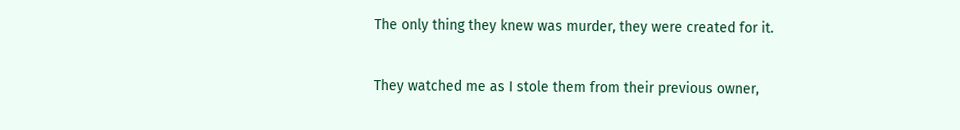The only thing they knew was murder, they were created for it.

They watched me as I stole them from their previous owner,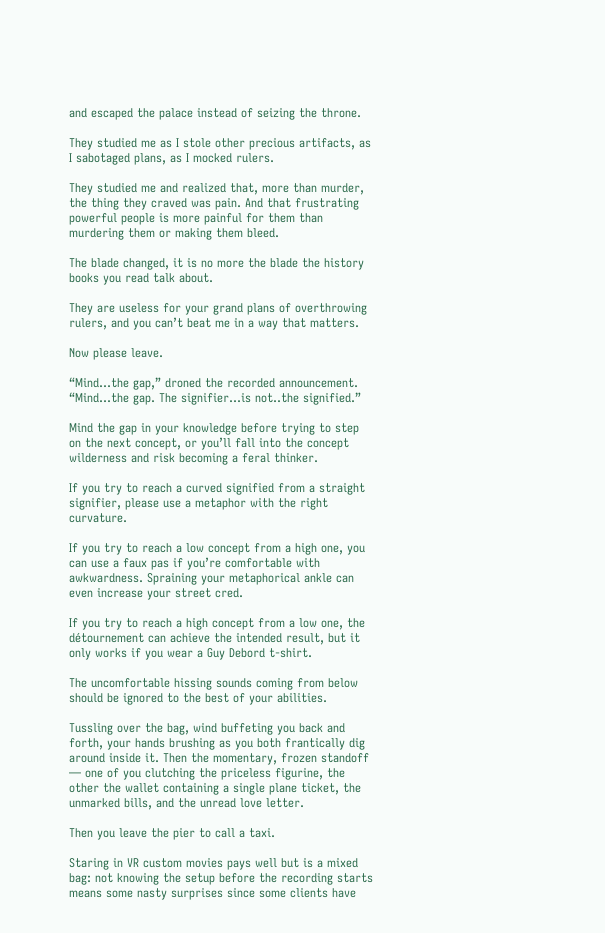and escaped the palace instead of seizing the throne.

They studied me as I stole other precious artifacts, as I sabotaged plans, as I mocked rulers.

They studied me and realized that, more than murder, the thing they craved was pain. And that frustrating powerful people is more painful for them than murdering them or making them bleed.

The blade changed, it is no more the blade the history books you read talk about.

They are useless for your grand plans of overthrowing rulers, and you can’t beat me in a way that matters.

Now please leave.

“Mind…the gap,” droned the recorded announcement. “Mind…the gap. The signifier…is not..the signified.”

Mind the gap in your knowledge before trying to step on the next concept, or you’ll fall into the concept wilderness and risk becoming a feral thinker.

If you try to reach a curved signified from a straight signifier, please use a metaphor with the right curvature.

If you try to reach a low concept from a high one, you can use a faux pas if you’re comfortable with awkwardness. Spraining your metaphorical ankle can even increase your street cred.

If you try to reach a high concept from a low one, the détournement can achieve the intended result, but it only works if you wear a Guy Debord t-shirt.

The uncomfortable hissing sounds coming from below should be ignored to the best of your abilities.

Tussling over the bag, wind buffeting you back and forth, your hands brushing as you both frantically dig around inside it. Then the momentary, frozen standoff — one of you clutching the priceless figurine, the other the wallet containing a single plane ticket, the unmarked bills, and the unread love letter.

Then you leave the pier to call a taxi.

Staring in VR custom movies pays well but is a mixed bag: not knowing the setup before the recording starts means some nasty surprises since some clients have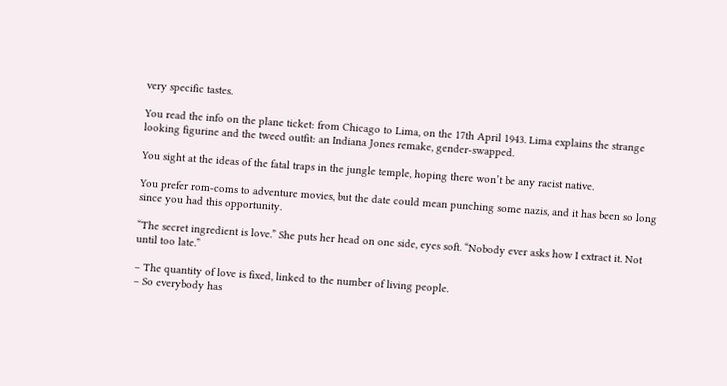very specific tastes.

You read the info on the plane ticket: from Chicago to Lima, on the 17th April 1943. Lima explains the strange looking figurine and the tweed outfit: an Indiana Jones remake, gender-swapped.

You sight at the ideas of the fatal traps in the jungle temple, hoping there won’t be any racist native.

You prefer rom-coms to adventure movies, but the date could mean punching some nazis, and it has been so long since you had this opportunity.

“The secret ingredient is love.” She puts her head on one side, eyes soft. “Nobody ever asks how I extract it. Not until too late.”

– The quantity of love is fixed, linked to the number of living people.
– So everybody has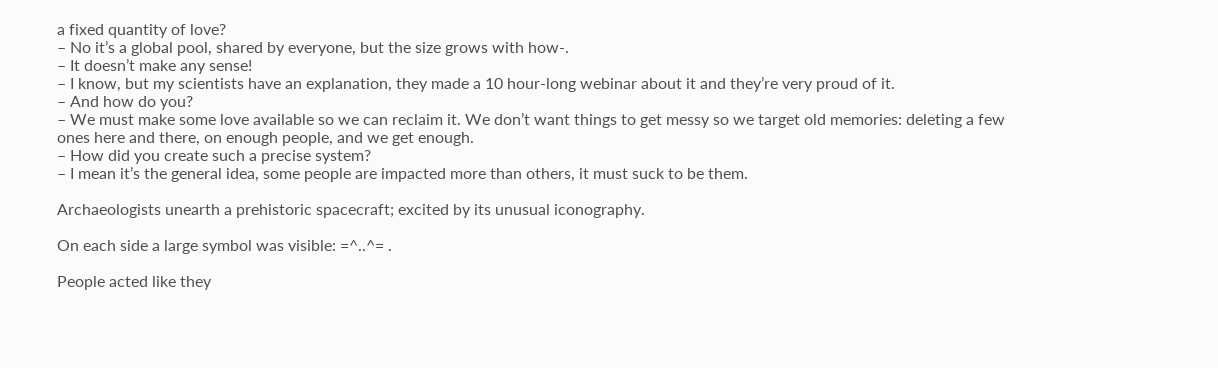a fixed quantity of love?
– No it’s a global pool, shared by everyone, but the size grows with how-.
– It doesn’t make any sense!
– I know, but my scientists have an explanation, they made a 10 hour-long webinar about it and they’re very proud of it.
– And how do you?
– We must make some love available so we can reclaim it. We don’t want things to get messy so we target old memories: deleting a few ones here and there, on enough people, and we get enough.
– How did you create such a precise system?
– I mean it’s the general idea, some people are impacted more than others, it must suck to be them.

Archaeologists unearth a prehistoric spacecraft; excited by its unusual iconography.

On each side a large symbol was visible: =^..^= .

People acted like they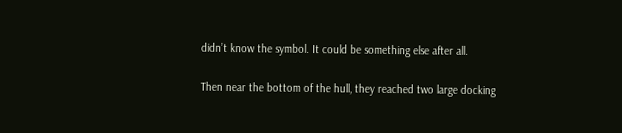didn’t know the symbol. It could be something else after all.

Then near the bottom of the hull, they reached two large docking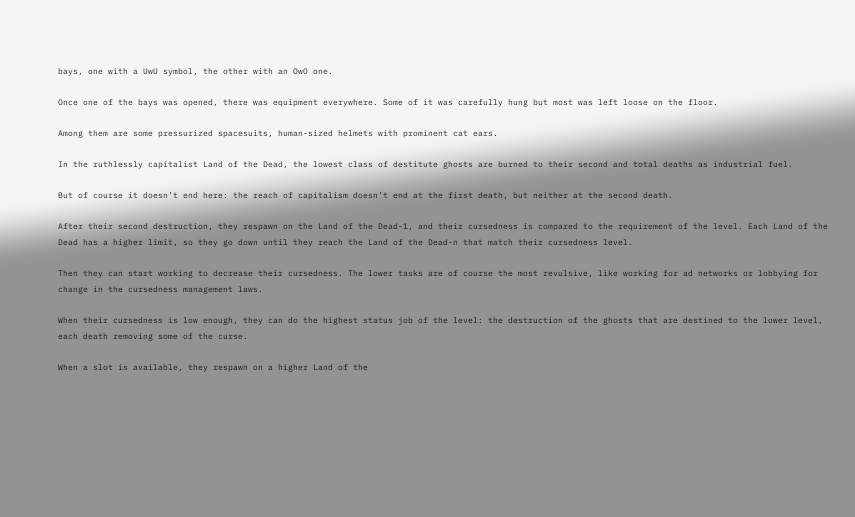bays, one with a UwU symbol, the other with an OwO one.

Once one of the bays was opened, there was equipment everywhere. Some of it was carefully hung but most was left loose on the floor.

Among them are some pressurized spacesuits, human-sized helmets with prominent cat ears.

In the ruthlessly capitalist Land of the Dead, the lowest class of destitute ghosts are burned to their second and total deaths as industrial fuel.

But of course it doesn’t end here: the reach of capitalism doesn’t end at the first death, but neither at the second death.

After their second destruction, they respawn on the Land of the Dead-1, and their cursedness is compared to the requirement of the level. Each Land of the Dead has a higher limit, so they go down until they reach the Land of the Dead-n that match their cursedness level.

Then they can start working to decrease their cursedness. The lower tasks are of course the most revulsive, like working for ad networks or lobbying for change in the cursedness management laws.

When their cursedness is low enough, they can do the highest status job of the level: the destruction of the ghosts that are destined to the lower level, each death removing some of the curse.

When a slot is available, they respawn on a higher Land of the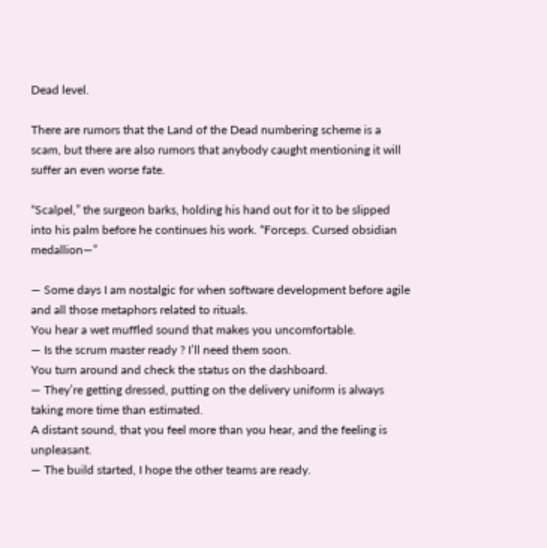Dead level.

There are rumors that the Land of the Dead numbering scheme is a scam, but there are also rumors that anybody caught mentioning it will suffer an even worse fate.

“Scalpel,” the surgeon barks, holding his hand out for it to be slipped into his palm before he continues his work. “Forceps. Cursed obsidian medallion—”

— Some days I am nostalgic for when software development before agile and all those metaphors related to rituals.
You hear a wet muffled sound that makes you uncomfortable.
— Is the scrum master ready ? I’ll need them soon.
You turn around and check the status on the dashboard.
— They’re getting dressed, putting on the delivery uniform is always taking more time than estimated.
A distant sound, that you feel more than you hear, and the feeling is unpleasant.
— The build started, I hope the other teams are ready.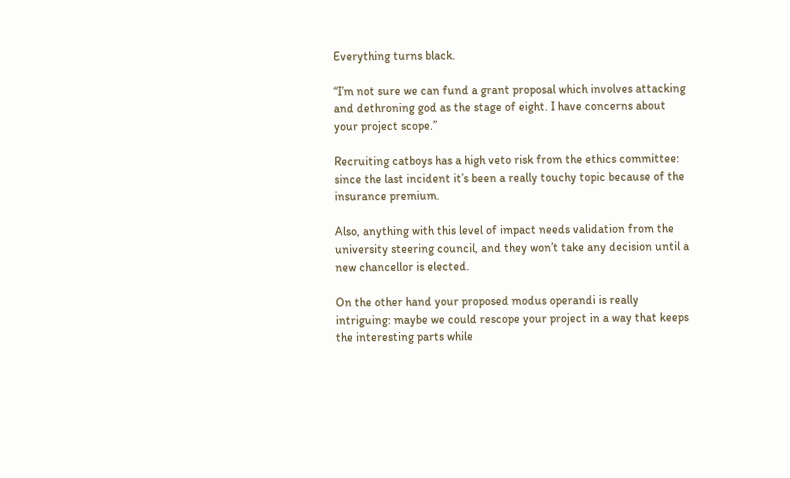Everything turns black.

“I’m not sure we can fund a grant proposal which involves attacking and dethroning god as the stage of eight. I have concerns about your project scope.”

Recruiting catboys has a high veto risk from the ethics committee: since the last incident it’s been a really touchy topic because of the insurance premium.

Also, anything with this level of impact needs validation from the university steering council, and they won’t take any decision until a new chancellor is elected.

On the other hand your proposed modus operandi is really intriguing: maybe we could rescope your project in a way that keeps the interesting parts while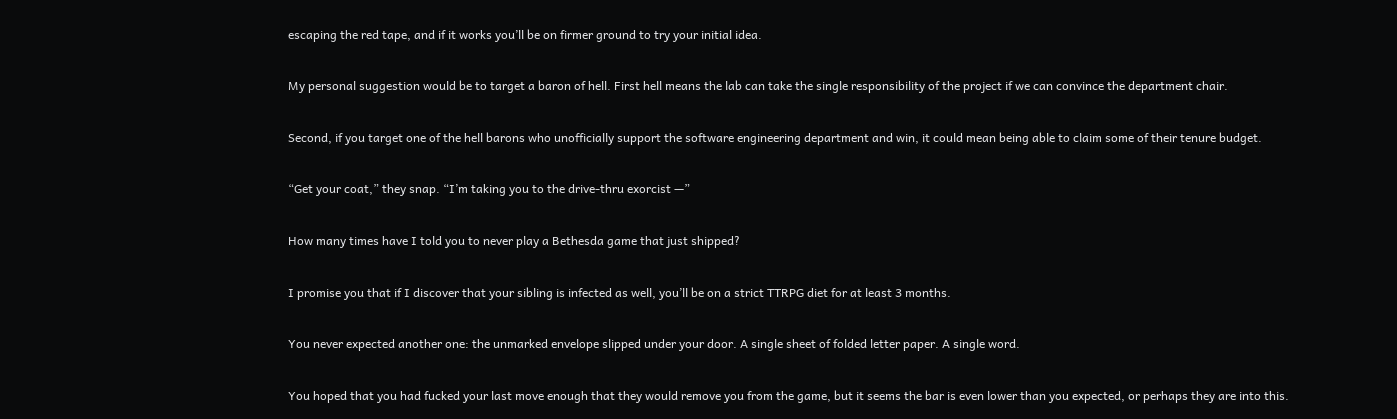escaping the red tape, and if it works you’ll be on firmer ground to try your initial idea.

My personal suggestion would be to target a baron of hell. First hell means the lab can take the single responsibility of the project if we can convince the department chair.

Second, if you target one of the hell barons who unofficially support the software engineering department and win, it could mean being able to claim some of their tenure budget.

“Get your coat,” they snap. “I’m taking you to the drive-thru exorcist —”

How many times have I told you to never play a Bethesda game that just shipped?

I promise you that if I discover that your sibling is infected as well, you’ll be on a strict TTRPG diet for at least 3 months.

You never expected another one: the unmarked envelope slipped under your door. A single sheet of folded letter paper. A single word.

You hoped that you had fucked your last move enough that they would remove you from the game, but it seems the bar is even lower than you expected, or perhaps they are into this.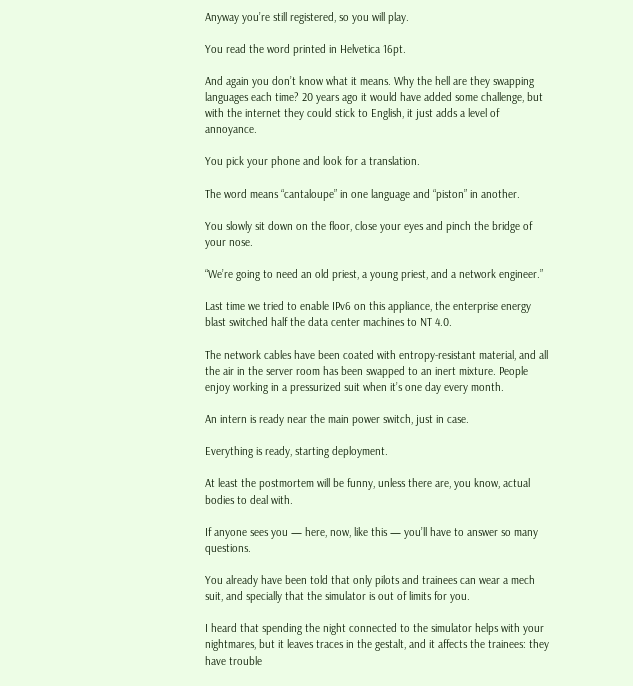Anyway you’re still registered, so you will play.

You read the word printed in Helvetica 16pt.

And again you don’t know what it means. Why the hell are they swapping languages each time? 20 years ago it would have added some challenge, but with the internet they could stick to English, it just adds a level of annoyance.

You pick your phone and look for a translation.

The word means “cantaloupe” in one language and “piston” in another.

You slowly sit down on the floor, close your eyes and pinch the bridge of your nose.

“We’re going to need an old priest, a young priest, and a network engineer.”

Last time we tried to enable IPv6 on this appliance, the enterprise energy blast switched half the data center machines to NT 4.0.

The network cables have been coated with entropy-resistant material, and all the air in the server room has been swapped to an inert mixture. People enjoy working in a pressurized suit when it’s one day every month.

An intern is ready near the main power switch, just in case.

Everything is ready, starting deployment.

At least the postmortem will be funny, unless there are, you know, actual bodies to deal with.

If anyone sees you — here, now, like this — you’ll have to answer so many questions.

You already have been told that only pilots and trainees can wear a mech suit, and specially that the simulator is out of limits for you.

I heard that spending the night connected to the simulator helps with your nightmares, but it leaves traces in the gestalt, and it affects the trainees: they have trouble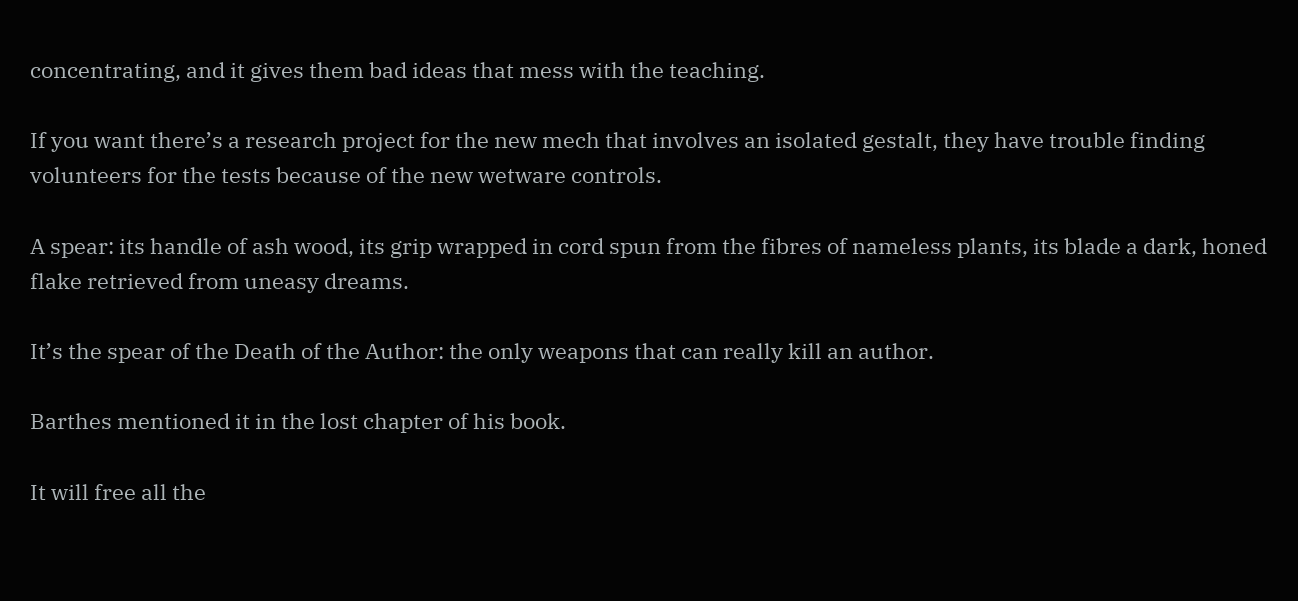concentrating, and it gives them bad ideas that mess with the teaching.

If you want there’s a research project for the new mech that involves an isolated gestalt, they have trouble finding volunteers for the tests because of the new wetware controls.

A spear: its handle of ash wood, its grip wrapped in cord spun from the fibres of nameless plants, its blade a dark, honed flake retrieved from uneasy dreams.

It’s the spear of the Death of the Author: the only weapons that can really kill an author.

Barthes mentioned it in the lost chapter of his book.

It will free all the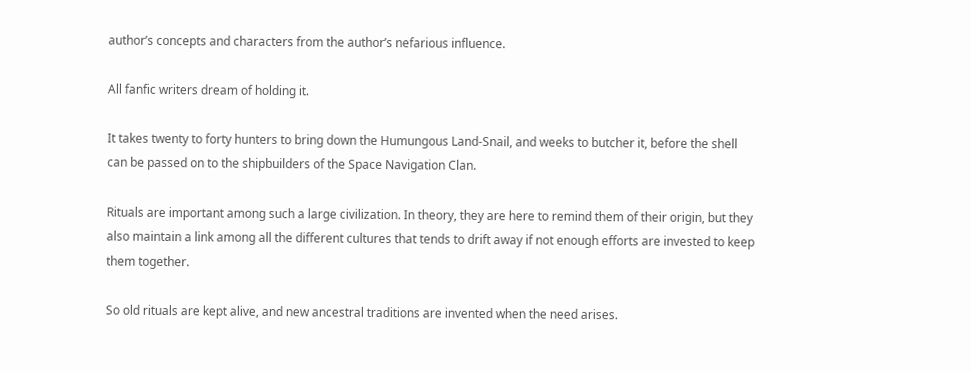author’s concepts and characters from the author’s nefarious influence.

All fanfic writers dream of holding it.

It takes twenty to forty hunters to bring down the Humungous Land-Snail, and weeks to butcher it, before the shell can be passed on to the shipbuilders of the Space Navigation Clan.

Rituals are important among such a large civilization. In theory, they are here to remind them of their origin, but they also maintain a link among all the different cultures that tends to drift away if not enough efforts are invested to keep them together.

So old rituals are kept alive, and new ancestral traditions are invented when the need arises.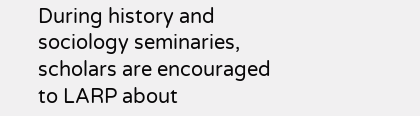During history and sociology seminaries, scholars are encouraged to LARP about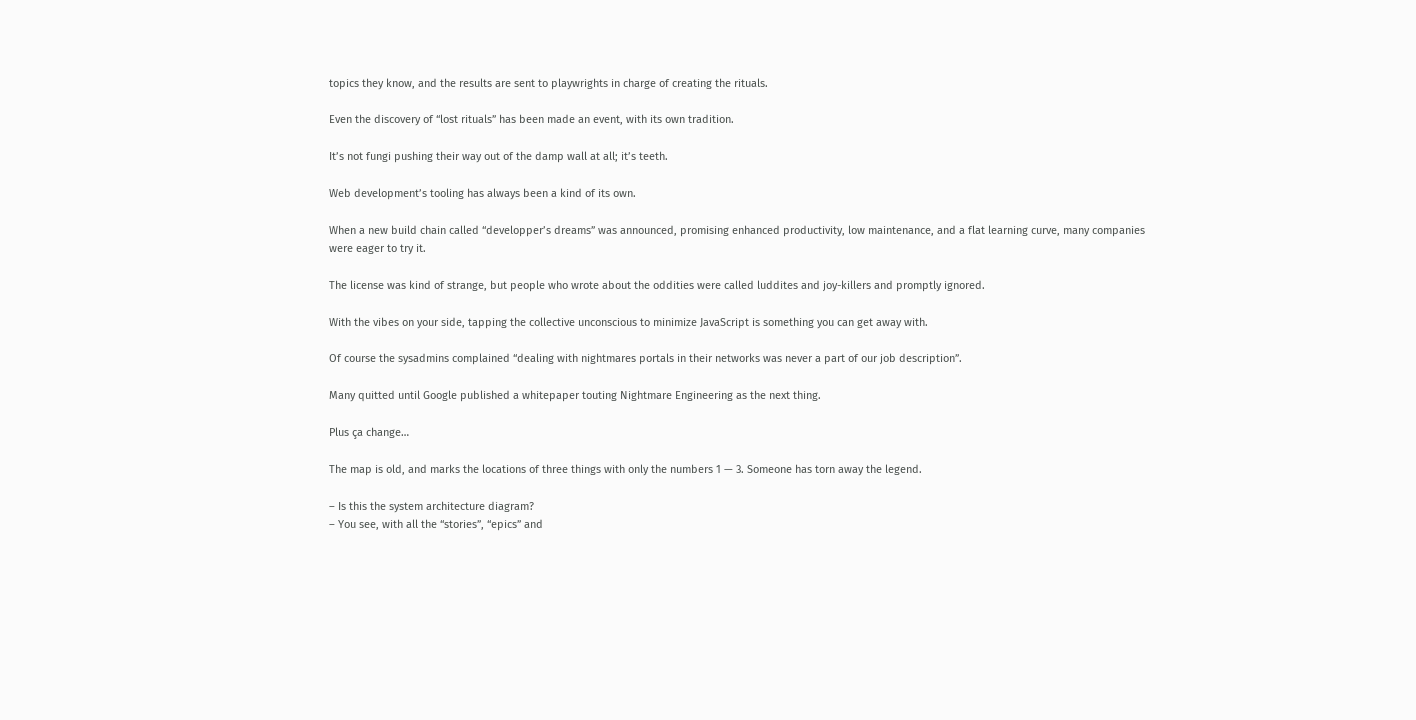topics they know, and the results are sent to playwrights in charge of creating the rituals.

Even the discovery of “lost rituals” has been made an event, with its own tradition.

It’s not fungi pushing their way out of the damp wall at all; it’s teeth.

Web development’s tooling has always been a kind of its own.

When a new build chain called “developper’s dreams” was announced, promising enhanced productivity, low maintenance, and a flat learning curve, many companies were eager to try it.

The license was kind of strange, but people who wrote about the oddities were called luddites and joy-killers and promptly ignored.

With the vibes on your side, tapping the collective unconscious to minimize JavaScript is something you can get away with.

Of course the sysadmins complained “dealing with nightmares portals in their networks was never a part of our job description”.

Many quitted until Google published a whitepaper touting Nightmare Engineering as the next thing.

Plus ça change…

The map is old, and marks the locations of three things with only the numbers 1 — 3. Someone has torn away the legend.

– Is this the system architecture diagram?
– You see, with all the “stories”, “epics” and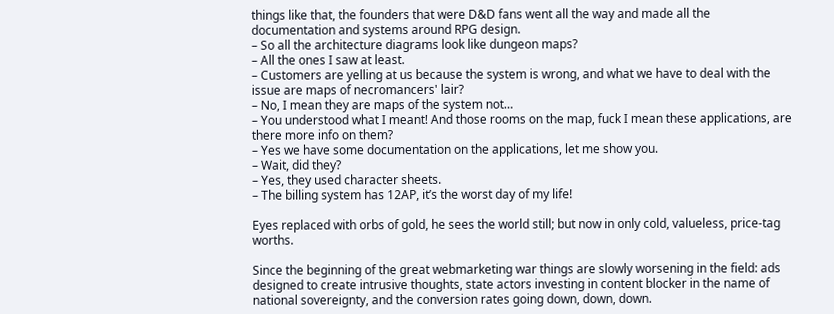things like that, the founders that were D&D fans went all the way and made all the documentation and systems around RPG design.
– So all the architecture diagrams look like dungeon maps?
– All the ones I saw at least.
– Customers are yelling at us because the system is wrong, and what we have to deal with the issue are maps of necromancers' lair?
– No, I mean they are maps of the system not…
– You understood what I meant! And those rooms on the map, fuck I mean these applications, are there more info on them?
– Yes we have some documentation on the applications, let me show you.
– Wait, did they?
– Yes, they used character sheets.
– The billing system has 12AP, it’s the worst day of my life!

Eyes replaced with orbs of gold, he sees the world still; but now in only cold, valueless, price-tag worths.

Since the beginning of the great webmarketing war things are slowly worsening in the field: ads designed to create intrusive thoughts, state actors investing in content blocker in the name of national sovereignty, and the conversion rates going down, down, down.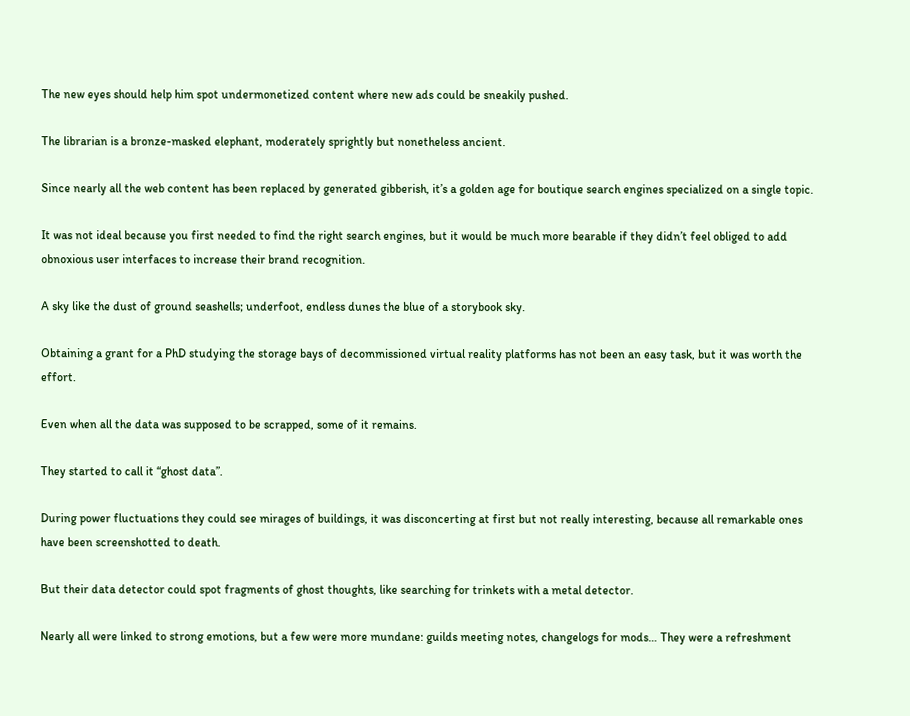The new eyes should help him spot undermonetized content where new ads could be sneakily pushed.

The librarian is a bronze-masked elephant, moderately sprightly but nonetheless ancient.

Since nearly all the web content has been replaced by generated gibberish, it’s a golden age for boutique search engines specialized on a single topic.

It was not ideal because you first needed to find the right search engines, but it would be much more bearable if they didn’t feel obliged to add obnoxious user interfaces to increase their brand recognition.

A sky like the dust of ground seashells; underfoot, endless dunes the blue of a storybook sky.

Obtaining a grant for a PhD studying the storage bays of decommissioned virtual reality platforms has not been an easy task, but it was worth the effort.

Even when all the data was supposed to be scrapped, some of it remains.

They started to call it “ghost data”.

During power fluctuations they could see mirages of buildings, it was disconcerting at first but not really interesting, because all remarkable ones have been screenshotted to death.

But their data detector could spot fragments of ghost thoughts, like searching for trinkets with a metal detector.

Nearly all were linked to strong emotions, but a few were more mundane: guilds meeting notes, changelogs for mods… They were a refreshment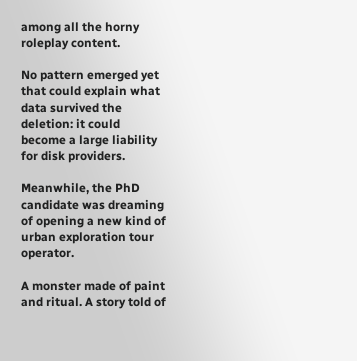among all the horny roleplay content.

No pattern emerged yet that could explain what data survived the deletion: it could become a large liability for disk providers.

Meanwhile, the PhD candidate was dreaming of opening a new kind of urban exploration tour operator.

A monster made of paint and ritual. A story told of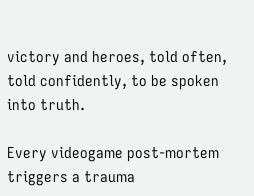victory and heroes, told often, told confidently, to be spoken into truth.

Every videogame post-mortem triggers a trauma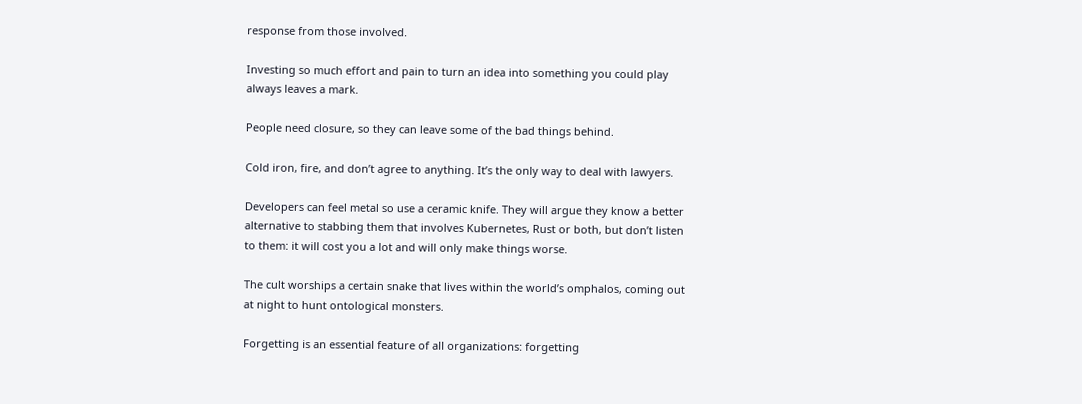response from those involved.

Investing so much effort and pain to turn an idea into something you could play always leaves a mark.

People need closure, so they can leave some of the bad things behind.

Cold iron, fire, and don’t agree to anything. It’s the only way to deal with lawyers.

Developers can feel metal so use a ceramic knife. They will argue they know a better alternative to stabbing them that involves Kubernetes, Rust or both, but don’t listen to them: it will cost you a lot and will only make things worse.

The cult worships a certain snake that lives within the world’s omphalos, coming out at night to hunt ontological monsters.

Forgetting is an essential feature of all organizations: forgetting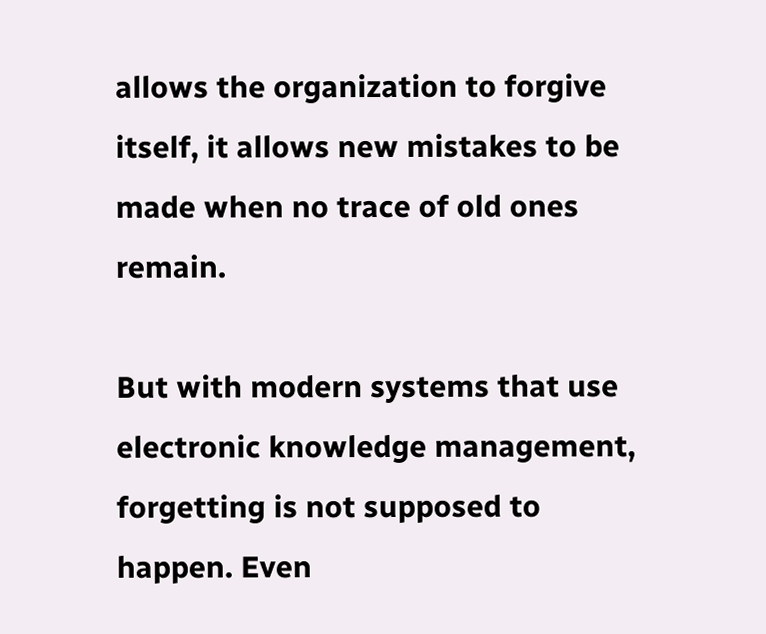allows the organization to forgive itself, it allows new mistakes to be made when no trace of old ones remain.

But with modern systems that use electronic knowledge management, forgetting is not supposed to happen. Even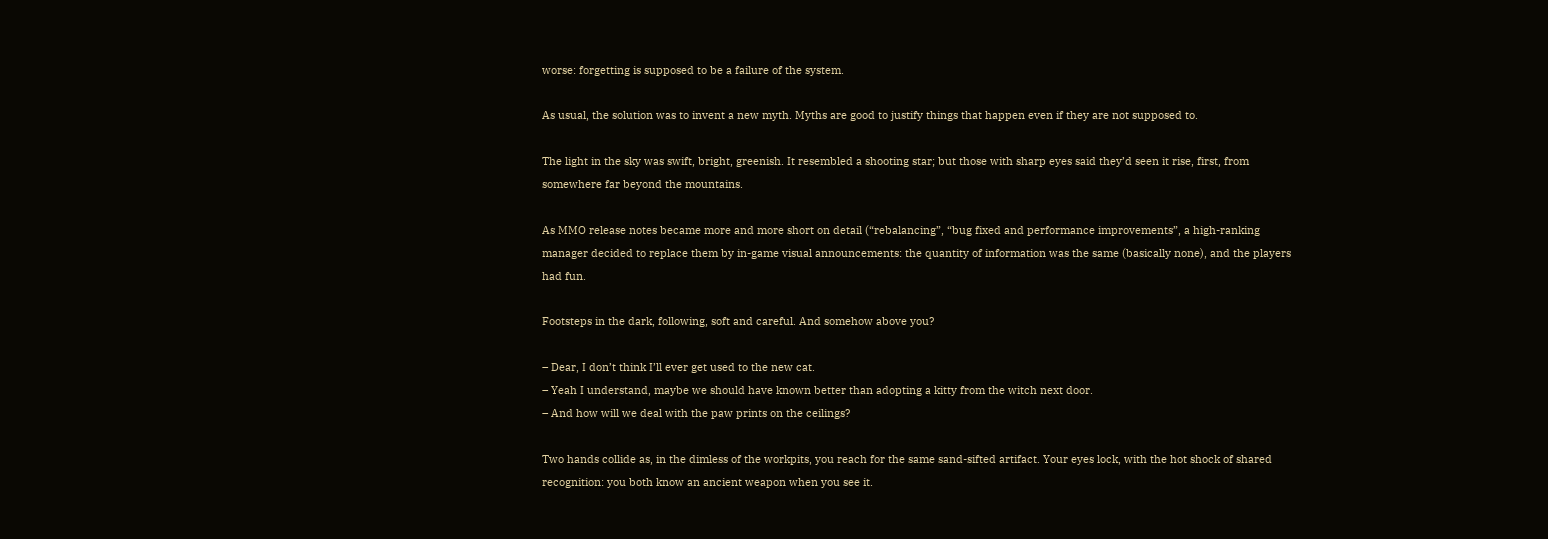worse: forgetting is supposed to be a failure of the system.

As usual, the solution was to invent a new myth. Myths are good to justify things that happen even if they are not supposed to.

The light in the sky was swift, bright, greenish. It resembled a shooting star; but those with sharp eyes said they’d seen it rise, first, from somewhere far beyond the mountains.

As MMO release notes became more and more short on detail (“rebalancing”, “bug fixed and performance improvements”, a high-ranking manager decided to replace them by in-game visual announcements: the quantity of information was the same (basically none), and the players had fun.

Footsteps in the dark, following, soft and careful. And somehow above you?

– Dear, I don’t think I’ll ever get used to the new cat.
– Yeah I understand, maybe we should have known better than adopting a kitty from the witch next door.
– And how will we deal with the paw prints on the ceilings?

Two hands collide as, in the dimless of the workpits, you reach for the same sand-sifted artifact. Your eyes lock, with the hot shock of shared recognition: you both know an ancient weapon when you see it.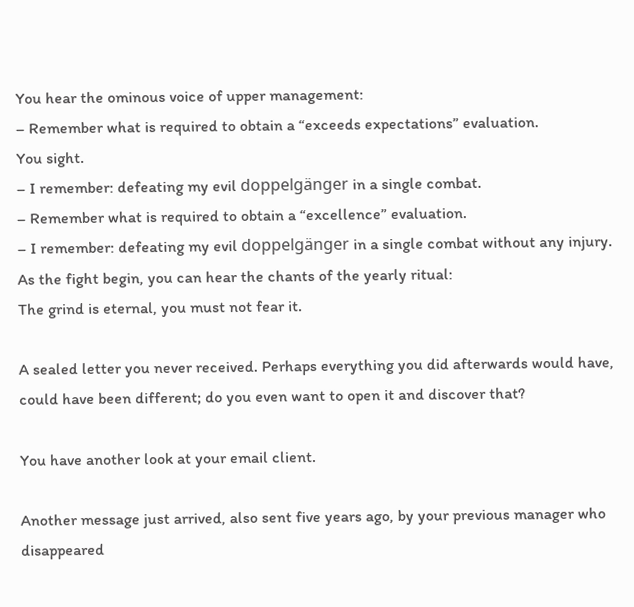You hear the ominous voice of upper management:
– Remember what is required to obtain a “exceeds expectations” evaluation.
You sight.
– I remember: defeating my evil doppelgänger in a single combat.
– Remember what is required to obtain a “excellence” evaluation.
– I remember: defeating my evil doppelgänger in a single combat without any injury.
As the fight begin, you can hear the chants of the yearly ritual:
The grind is eternal, you must not fear it.

A sealed letter you never received. Perhaps everything you did afterwards would have, could have been different; do you even want to open it and discover that?

You have another look at your email client.

Another message just arrived, also sent five years ago, by your previous manager who disappeared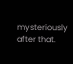mysteriously after that.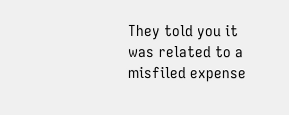They told you it was related to a misfiled expense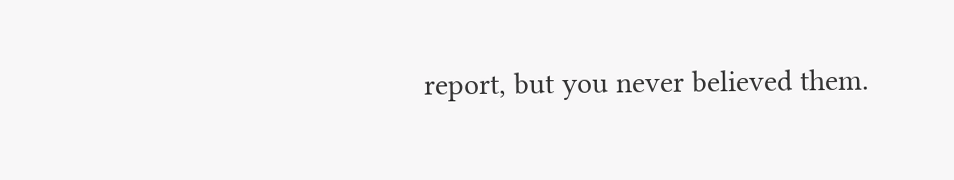report, but you never believed them.